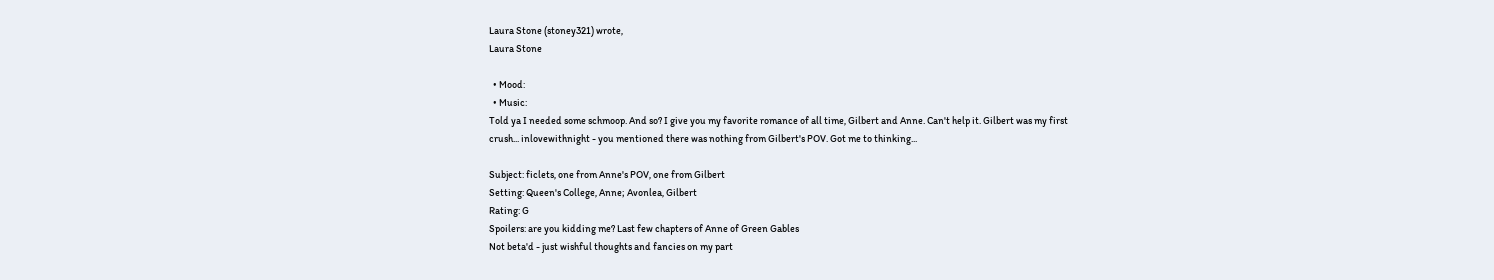Laura Stone (stoney321) wrote,
Laura Stone

  • Mood:
  • Music:
Told ya I needed some schmoop. And so? I give you my favorite romance of all time, Gilbert and Anne. Can't help it. Gilbert was my first crush... inlovewithnight - you mentioned there was nothing from Gilbert's POV. Got me to thinking...

Subject: ficlets, one from Anne's POV, one from Gilbert
Setting: Queen's College, Anne; Avonlea, Gilbert
Rating: G
Spoilers: are you kidding me? Last few chapters of Anne of Green Gables
Not beta'd - just wishful thoughts and fancies on my part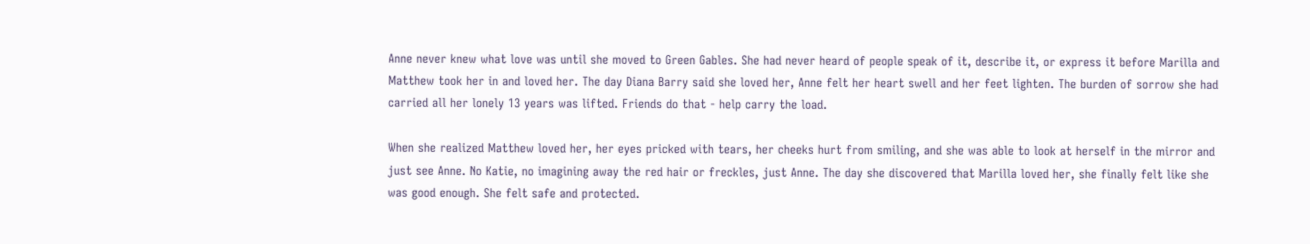Anne never knew what love was until she moved to Green Gables. She had never heard of people speak of it, describe it, or express it before Marilla and Matthew took her in and loved her. The day Diana Barry said she loved her, Anne felt her heart swell and her feet lighten. The burden of sorrow she had carried all her lonely 13 years was lifted. Friends do that - help carry the load.

When she realized Matthew loved her, her eyes pricked with tears, her cheeks hurt from smiling, and she was able to look at herself in the mirror and just see Anne. No Katie, no imagining away the red hair or freckles, just Anne. The day she discovered that Marilla loved her, she finally felt like she was good enough. She felt safe and protected.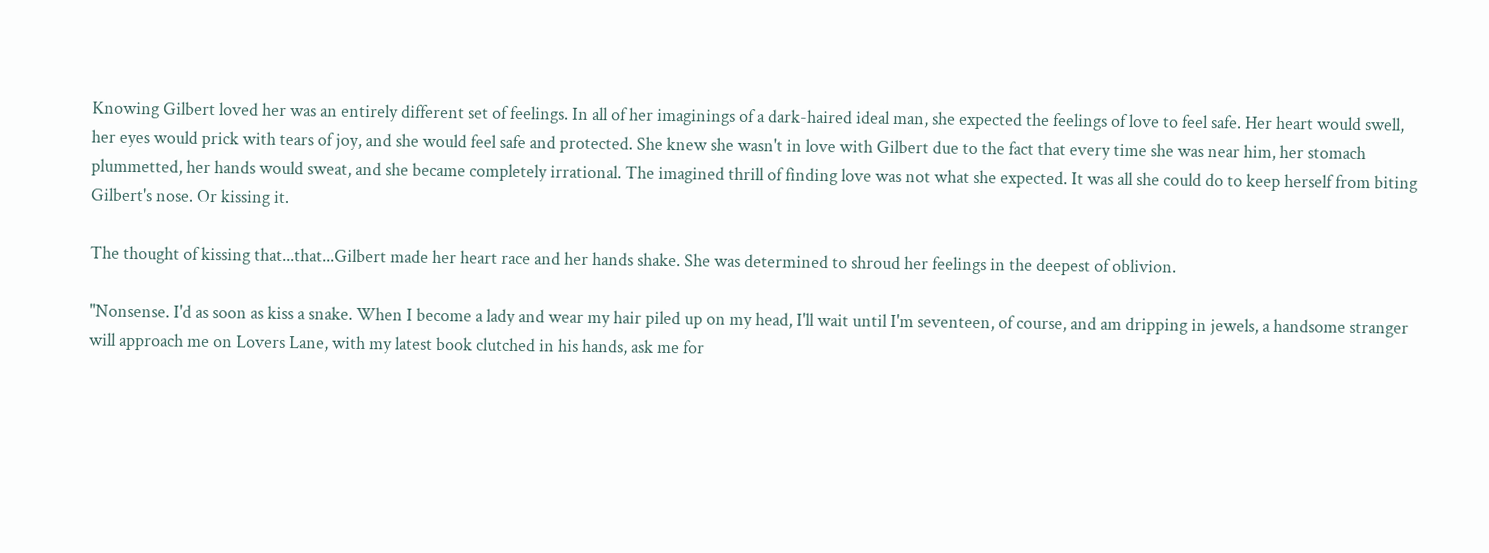Knowing Gilbert loved her was an entirely different set of feelings. In all of her imaginings of a dark-haired ideal man, she expected the feelings of love to feel safe. Her heart would swell, her eyes would prick with tears of joy, and she would feel safe and protected. She knew she wasn't in love with Gilbert due to the fact that every time she was near him, her stomach plummetted, her hands would sweat, and she became completely irrational. The imagined thrill of finding love was not what she expected. It was all she could do to keep herself from biting Gilbert's nose. Or kissing it.

The thought of kissing that...that...Gilbert made her heart race and her hands shake. She was determined to shroud her feelings in the deepest of oblivion.

"Nonsense. I'd as soon as kiss a snake. When I become a lady and wear my hair piled up on my head, I'll wait until I'm seventeen, of course, and am dripping in jewels, a handsome stranger will approach me on Lovers Lane, with my latest book clutched in his hands, ask me for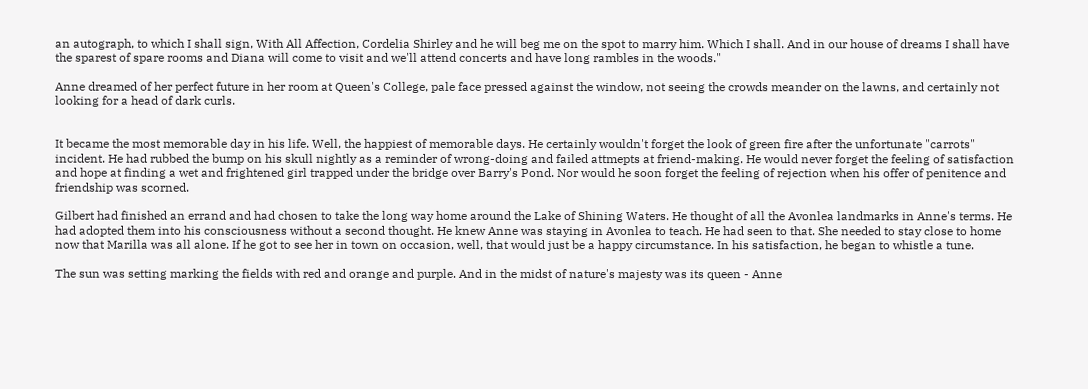an autograph, to which I shall sign, With All Affection, Cordelia Shirley and he will beg me on the spot to marry him. Which I shall. And in our house of dreams I shall have the sparest of spare rooms and Diana will come to visit and we'll attend concerts and have long rambles in the woods."

Anne dreamed of her perfect future in her room at Queen's College, pale face pressed against the window, not seeing the crowds meander on the lawns, and certainly not looking for a head of dark curls.


It became the most memorable day in his life. Well, the happiest of memorable days. He certainly wouldn't forget the look of green fire after the unfortunate "carrots" incident. He had rubbed the bump on his skull nightly as a reminder of wrong-doing and failed attmepts at friend-making. He would never forget the feeling of satisfaction and hope at finding a wet and frightened girl trapped under the bridge over Barry's Pond. Nor would he soon forget the feeling of rejection when his offer of penitence and friendship was scorned.

Gilbert had finished an errand and had chosen to take the long way home around the Lake of Shining Waters. He thought of all the Avonlea landmarks in Anne's terms. He had adopted them into his consciousness without a second thought. He knew Anne was staying in Avonlea to teach. He had seen to that. She needed to stay close to home now that Marilla was all alone. If he got to see her in town on occasion, well, that would just be a happy circumstance. In his satisfaction, he began to whistle a tune.

The sun was setting marking the fields with red and orange and purple. And in the midst of nature's majesty was its queen - Anne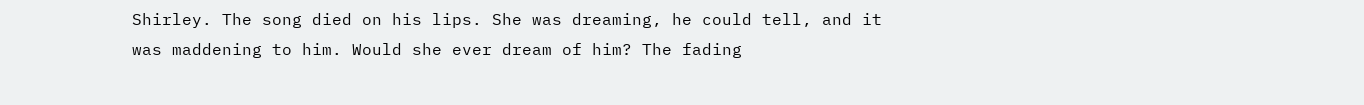Shirley. The song died on his lips. She was dreaming, he could tell, and it was maddening to him. Would she ever dream of him? The fading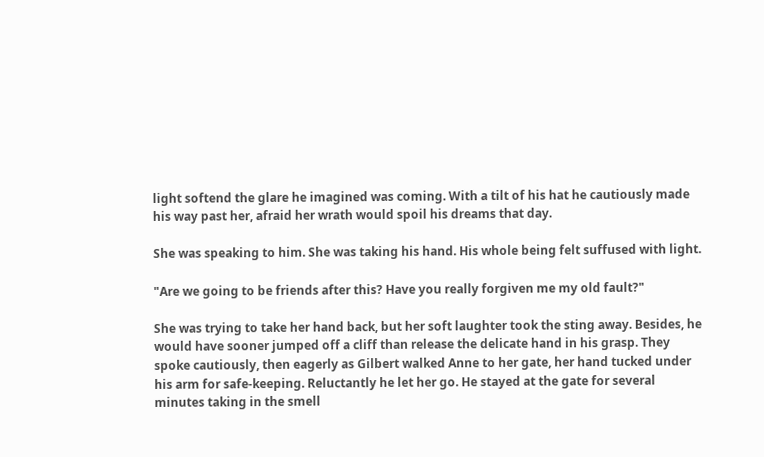light softend the glare he imagined was coming. With a tilt of his hat he cautiously made his way past her, afraid her wrath would spoil his dreams that day.

She was speaking to him. She was taking his hand. His whole being felt suffused with light.

"Are we going to be friends after this? Have you really forgiven me my old fault?"

She was trying to take her hand back, but her soft laughter took the sting away. Besides, he would have sooner jumped off a cliff than release the delicate hand in his grasp. They spoke cautiously, then eagerly as Gilbert walked Anne to her gate, her hand tucked under his arm for safe-keeping. Reluctantly he let her go. He stayed at the gate for several minutes taking in the smell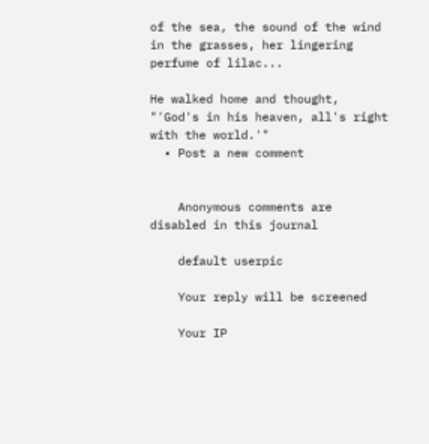of the sea, the sound of the wind in the grasses, her lingering perfume of lilac...

He walked home and thought, "'God's in his heaven, all's right with the world.'"
  • Post a new comment


    Anonymous comments are disabled in this journal

    default userpic

    Your reply will be screened

    Your IP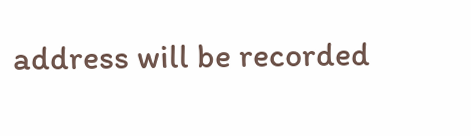address will be recorded